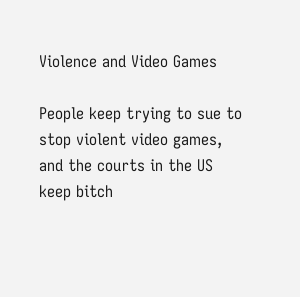Violence and Video Games

People keep trying to sue to stop violent video games, and the courts in the US keep bitch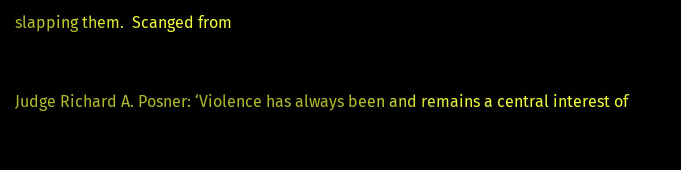slapping them.  Scanged from


Judge Richard A. Posner: ‘Violence has always been and remains a central interest of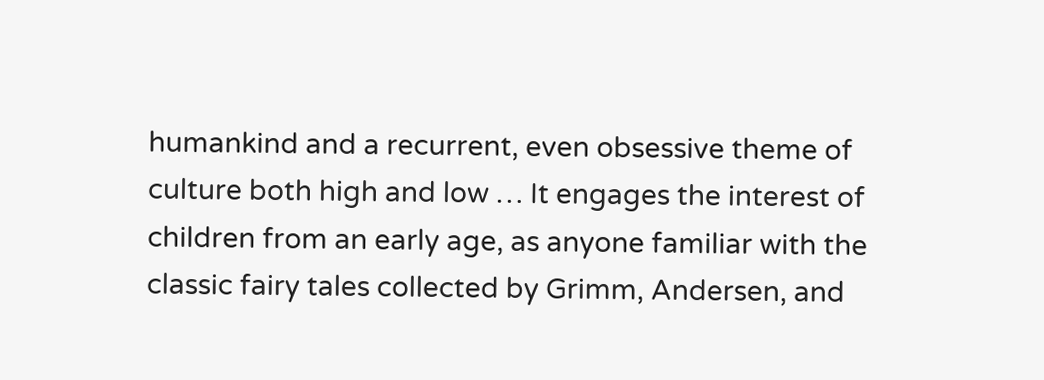humankind and a recurrent, even obsessive theme of culture both high and low … It engages the interest of children from an early age, as anyone familiar with the classic fairy tales collected by Grimm, Andersen, and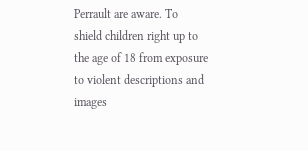Perrault are aware. To shield children right up to the age of 18 from exposure to violent descriptions and images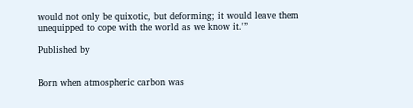would not only be quixotic, but deforming; it would leave them unequipped to cope with the world as we know it.'”

Published by


Born when atmospheric carbon was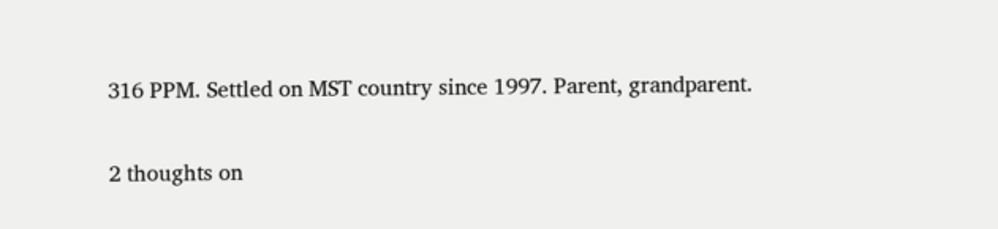316 PPM. Settled on MST country since 1997. Parent, grandparent.

2 thoughts on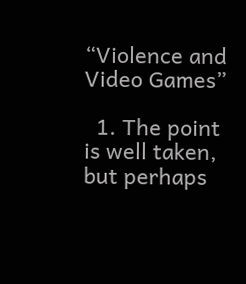“Violence and Video Games”

  1. The point is well taken, but perhaps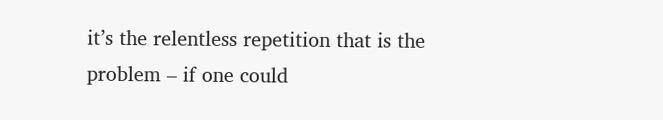it’s the relentless repetition that is the problem – if one could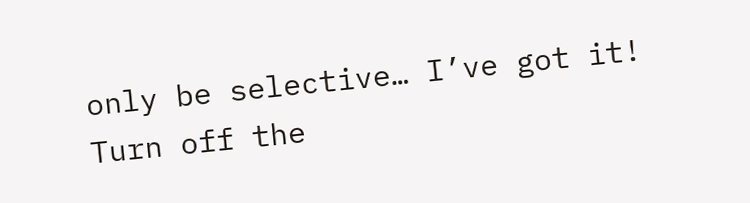only be selective… I’ve got it! Turn off the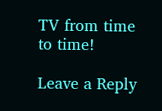TV from time to time!

Leave a Reply